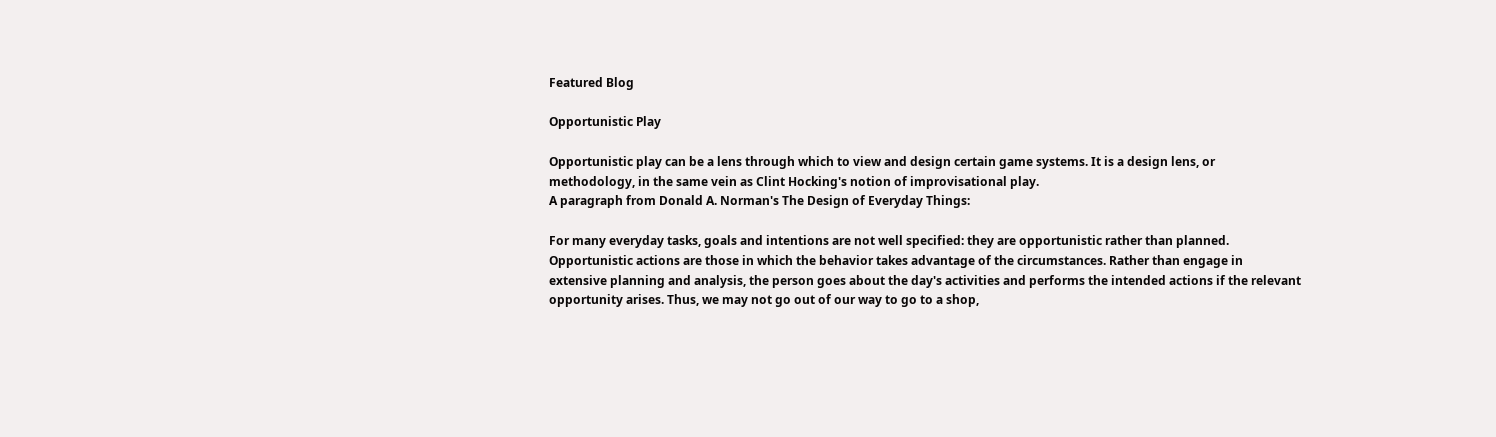Featured Blog

Opportunistic Play

Opportunistic play can be a lens through which to view and design certain game systems. It is a design lens, or methodology, in the same vein as Clint Hocking's notion of improvisational play.
A paragraph from Donald A. Norman's The Design of Everyday Things:

For many everyday tasks, goals and intentions are not well specified: they are opportunistic rather than planned. Opportunistic actions are those in which the behavior takes advantage of the circumstances. Rather than engage in extensive planning and analysis, the person goes about the day's activities and performs the intended actions if the relevant opportunity arises. Thus, we may not go out of our way to go to a shop,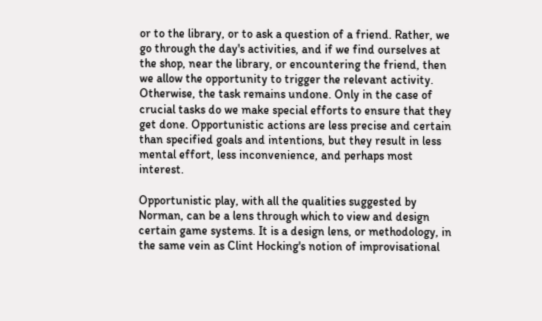or to the library, or to ask a question of a friend. Rather, we go through the day's activities, and if we find ourselves at the shop, near the library, or encountering the friend, then we allow the opportunity to trigger the relevant activity. Otherwise, the task remains undone. Only in the case of crucial tasks do we make special efforts to ensure that they get done. Opportunistic actions are less precise and certain than specified goals and intentions, but they result in less mental effort, less inconvenience, and perhaps most interest.

Opportunistic play, with all the qualities suggested by Norman, can be a lens through which to view and design certain game systems. It is a design lens, or methodology, in the same vein as Clint Hocking's notion of improvisational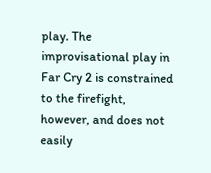play. The improvisational play in Far Cry 2 is constrained to the firefight, however, and does not easily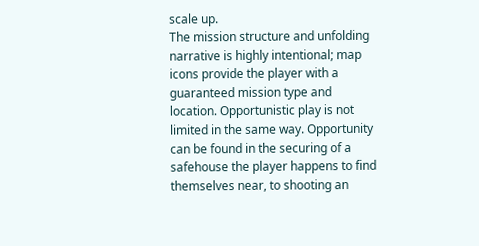scale up.
The mission structure and unfolding narrative is highly intentional; map icons provide the player with a guaranteed mission type and location. Opportunistic play is not limited in the same way. Opportunity can be found in the securing of a safehouse the player happens to find themselves near, to shooting an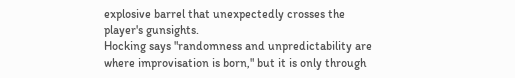explosive barrel that unexpectedly crosses the player's gunsights.
Hocking says "randomness and unpredictability are where improvisation is born," but it is only through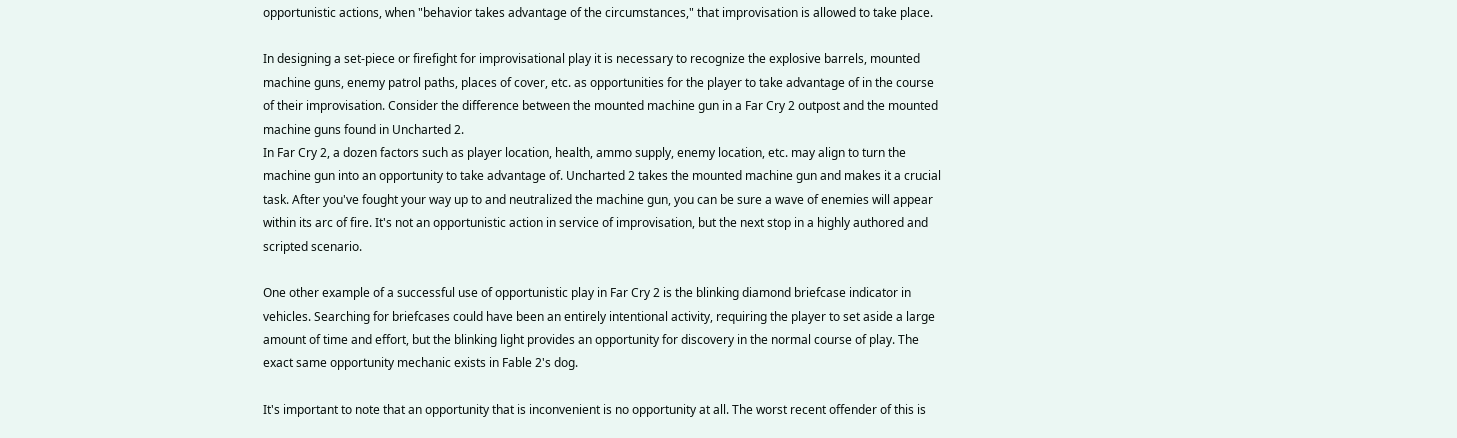opportunistic actions, when "behavior takes advantage of the circumstances," that improvisation is allowed to take place.

In designing a set-piece or firefight for improvisational play it is necessary to recognize the explosive barrels, mounted machine guns, enemy patrol paths, places of cover, etc. as opportunities for the player to take advantage of in the course of their improvisation. Consider the difference between the mounted machine gun in a Far Cry 2 outpost and the mounted machine guns found in Uncharted 2.
In Far Cry 2, a dozen factors such as player location, health, ammo supply, enemy location, etc. may align to turn the machine gun into an opportunity to take advantage of. Uncharted 2 takes the mounted machine gun and makes it a crucial task. After you've fought your way up to and neutralized the machine gun, you can be sure a wave of enemies will appear within its arc of fire. It's not an opportunistic action in service of improvisation, but the next stop in a highly authored and scripted scenario.

One other example of a successful use of opportunistic play in Far Cry 2 is the blinking diamond briefcase indicator in vehicles. Searching for briefcases could have been an entirely intentional activity, requiring the player to set aside a large amount of time and effort, but the blinking light provides an opportunity for discovery in the normal course of play. The exact same opportunity mechanic exists in Fable 2's dog.

It's important to note that an opportunity that is inconvenient is no opportunity at all. The worst recent offender of this is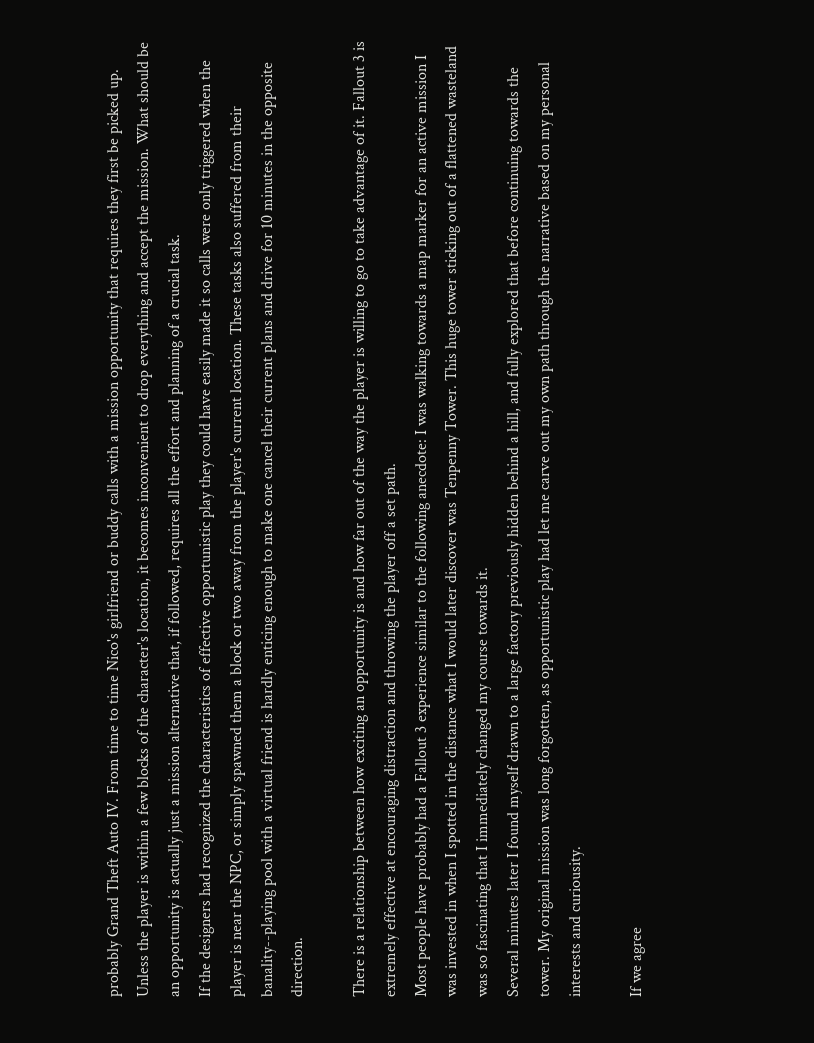probably Grand Theft Auto IV. From time to time Nico's girlfriend or buddy calls with a mission opportunity that requires they first be picked up. Unless the player is within a few blocks of the character's location, it becomes inconvenient to drop everything and accept the mission. What should be an opportunity is actually just a mission alternative that, if followed, requires all the effort and planning of a crucial task.
If the designers had recognized the characteristics of effective opportunistic play they could have easily made it so calls were only triggered when the player is near the NPC, or simply spawned them a block or two away from the player's current location. These tasks also suffered from their banality--playing pool with a virtual friend is hardly enticing enough to make one cancel their current plans and drive for 10 minutes in the opposite direction.

There is a relationship between how exciting an opportunity is and how far out of the way the player is willing to go to take advantage of it. Fallout 3 is extremely effective at encouraging distraction and throwing the player off a set path.
Most people have probably had a Fallout 3 experience similar to the following anecdote: I was walking towards a map marker for an active mission I was invested in when I spotted in the distance what I would later discover was Tenpenny Tower. This huge tower sticking out of a flattened wasteland was so fascinating that I immediately changed my course towards it.
Several minutes later I found myself drawn to a large factory previously hidden behind a hill, and fully explored that before continuing towards the tower. My original mission was long forgotten, as opportunistic play had let me carve out my own path through the narrative based on my personal interests and curiousity.

If we agree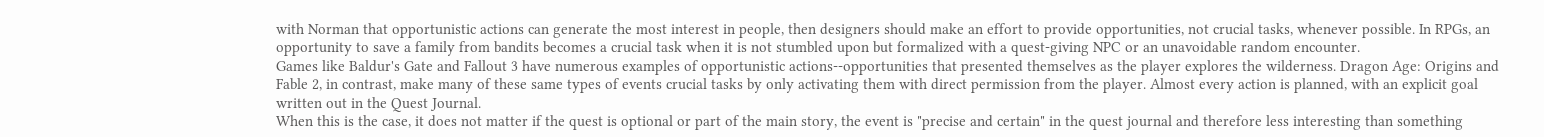with Norman that opportunistic actions can generate the most interest in people, then designers should make an effort to provide opportunities, not crucial tasks, whenever possible. In RPGs, an opportunity to save a family from bandits becomes a crucial task when it is not stumbled upon but formalized with a quest-giving NPC or an unavoidable random encounter.
Games like Baldur's Gate and Fallout 3 have numerous examples of opportunistic actions--opportunities that presented themselves as the player explores the wilderness. Dragon Age: Origins and Fable 2, in contrast, make many of these same types of events crucial tasks by only activating them with direct permission from the player. Almost every action is planned, with an explicit goal written out in the Quest Journal.
When this is the case, it does not matter if the quest is optional or part of the main story, the event is "precise and certain" in the quest journal and therefore less interesting than something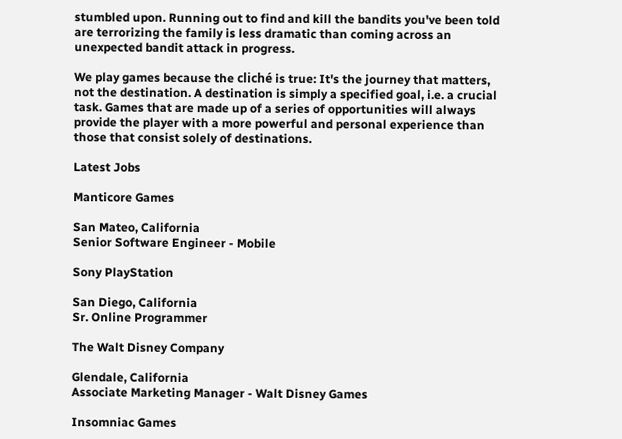stumbled upon. Running out to find and kill the bandits you've been told are terrorizing the family is less dramatic than coming across an unexpected bandit attack in progress.

We play games because the cliché is true: It's the journey that matters, not the destination. A destination is simply a specified goal, i.e. a crucial task. Games that are made up of a series of opportunities will always provide the player with a more powerful and personal experience than those that consist solely of destinations.

Latest Jobs

Manticore Games

San Mateo, California
Senior Software Engineer - Mobile

Sony PlayStation

San Diego, California
Sr. Online Programmer

The Walt Disney Company

Glendale, California
Associate Marketing Manager - Walt Disney Games

Insomniac Games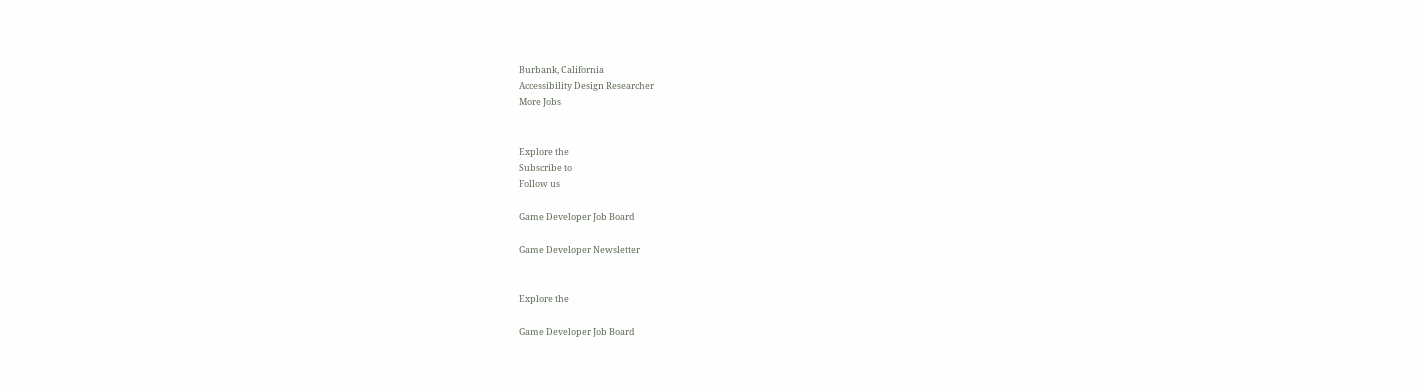Burbank, California
Accessibility Design Researcher
More Jobs


Explore the
Subscribe to
Follow us

Game Developer Job Board

Game Developer Newsletter


Explore the

Game Developer Job Board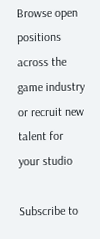Browse open positions across the game industry or recruit new talent for your studio

Subscribe to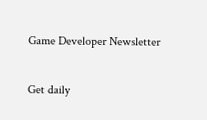Game Developer Newsletter

Get daily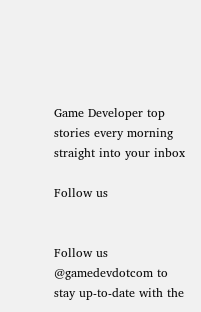Game Developer top stories every morning straight into your inbox

Follow us


Follow us @gamedevdotcom to stay up-to-date with the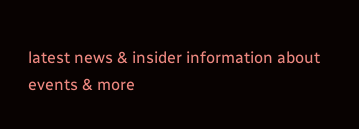latest news & insider information about events & more